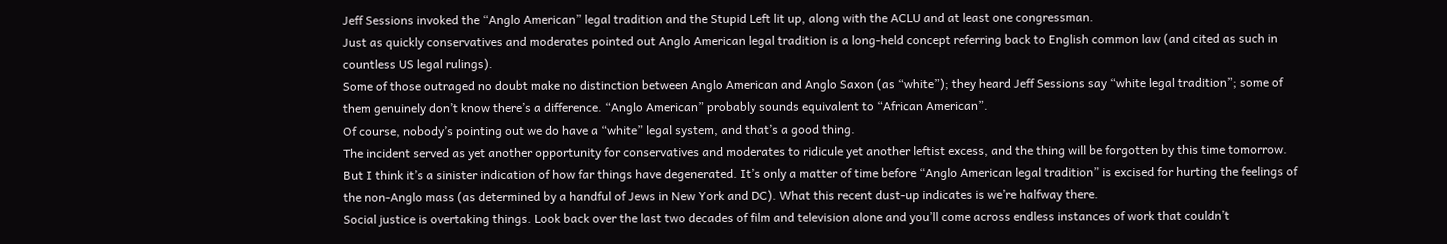Jeff Sessions invoked the “Anglo American” legal tradition and the Stupid Left lit up, along with the ACLU and at least one congressman.
Just as quickly conservatives and moderates pointed out Anglo American legal tradition is a long-held concept referring back to English common law (and cited as such in countless US legal rulings).
Some of those outraged no doubt make no distinction between Anglo American and Anglo Saxon (as “white”); they heard Jeff Sessions say “white legal tradition”; some of them genuinely don’t know there’s a difference. “Anglo American” probably sounds equivalent to “African American”.
Of course, nobody’s pointing out we do have a “white” legal system, and that’s a good thing.
The incident served as yet another opportunity for conservatives and moderates to ridicule yet another leftist excess, and the thing will be forgotten by this time tomorrow.
But I think it’s a sinister indication of how far things have degenerated. It’s only a matter of time before “Anglo American legal tradition” is excised for hurting the feelings of the non-Anglo mass (as determined by a handful of Jews in New York and DC). What this recent dust-up indicates is we’re halfway there.
Social justice is overtaking things. Look back over the last two decades of film and television alone and you’ll come across endless instances of work that couldn’t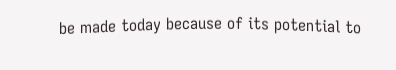be made today because of its potential to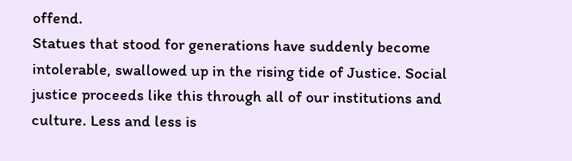offend.
Statues that stood for generations have suddenly become intolerable, swallowed up in the rising tide of Justice. Social justice proceeds like this through all of our institutions and culture. Less and less is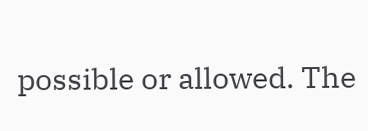possible or allowed. The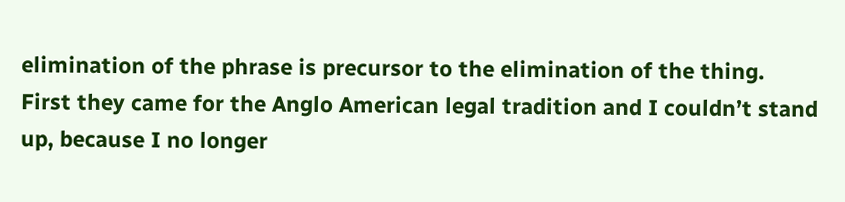elimination of the phrase is precursor to the elimination of the thing.
First they came for the Anglo American legal tradition and I couldn’t stand up, because I no longer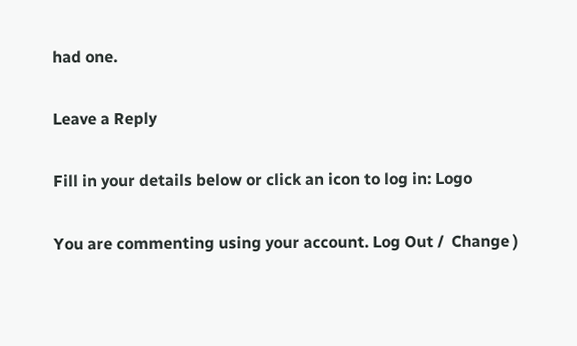had one.

Leave a Reply

Fill in your details below or click an icon to log in: Logo

You are commenting using your account. Log Out /  Change )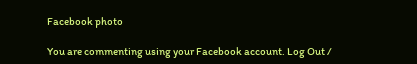Facebook photo

You are commenting using your Facebook account. Log Out /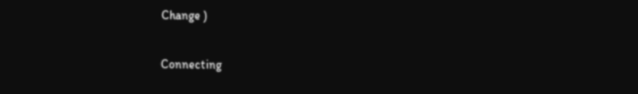Change )

Connecting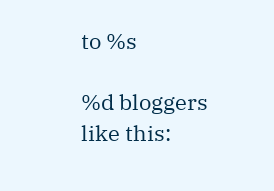to %s

%d bloggers like this: